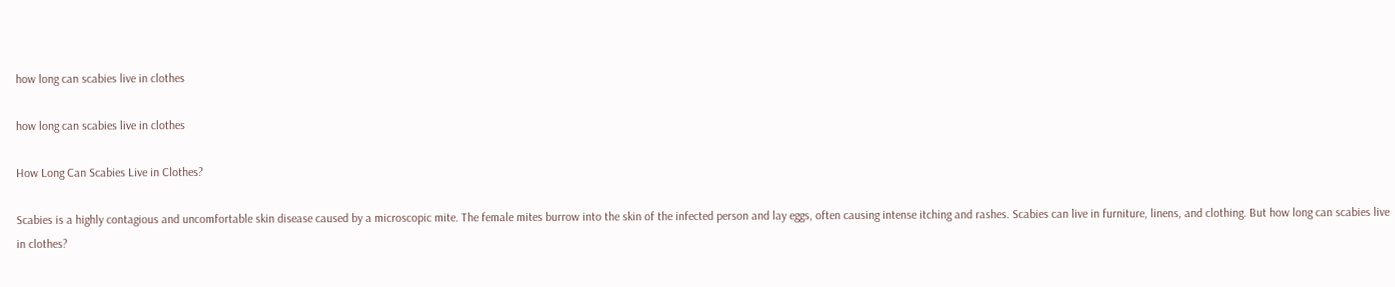how long can scabies live in clothes

how long can scabies live in clothes

How Long Can Scabies Live in Clothes?

Scabies is a highly contagious and uncomfortable skin disease caused by a microscopic mite. The female mites burrow into the skin of the infected person and lay eggs, often causing intense itching and rashes. Scabies can live in furniture, linens, and clothing. But how long can scabies live in clothes?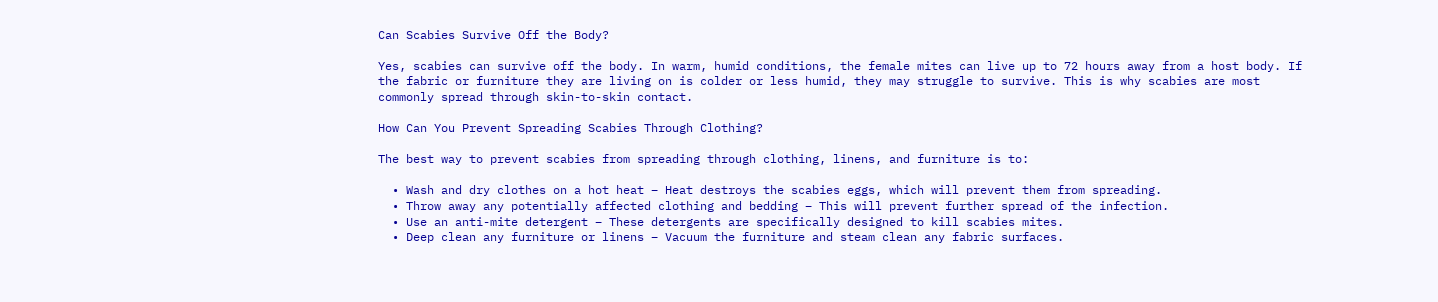Can Scabies Survive Off the Body?

Yes, scabies can survive off the body. In warm, humid conditions, the female mites can live up to 72 hours away from a host body. If the fabric or furniture they are living on is colder or less humid, they may struggle to survive. This is why scabies are most commonly spread through skin-to-skin contact.

How Can You Prevent Spreading Scabies Through Clothing?

The best way to prevent scabies from spreading through clothing, linens, and furniture is to:

  • Wash and dry clothes on a hot heat – Heat destroys the scabies eggs, which will prevent them from spreading.
  • Throw away any potentially affected clothing and bedding – This will prevent further spread of the infection.
  • Use an anti-mite detergent – These detergents are specifically designed to kill scabies mites.
  • Deep clean any furniture or linens – Vacuum the furniture and steam clean any fabric surfaces.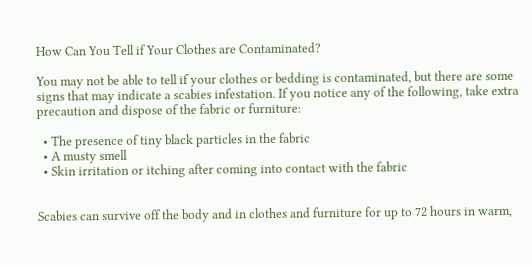How Can You Tell if Your Clothes are Contaminated?

You may not be able to tell if your clothes or bedding is contaminated, but there are some signs that may indicate a scabies infestation. If you notice any of the following, take extra precaution and dispose of the fabric or furniture:

  • The presence of tiny black particles in the fabric
  • A musty smell
  • Skin irritation or itching after coming into contact with the fabric


Scabies can survive off the body and in clothes and furniture for up to 72 hours in warm,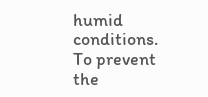humid conditions. To prevent the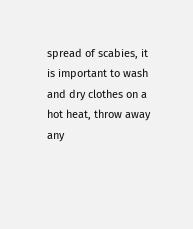spread of scabies, it is important to wash and dry clothes on a hot heat, throw away any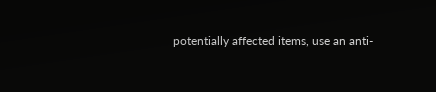potentially affected items, use an anti-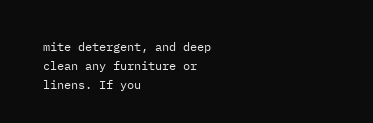mite detergent, and deep clean any furniture or linens. If you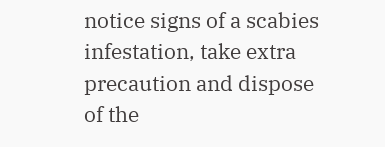notice signs of a scabies infestation, take extra precaution and dispose of the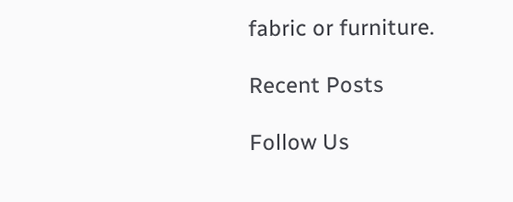fabric or furniture.

Recent Posts

Follow Us